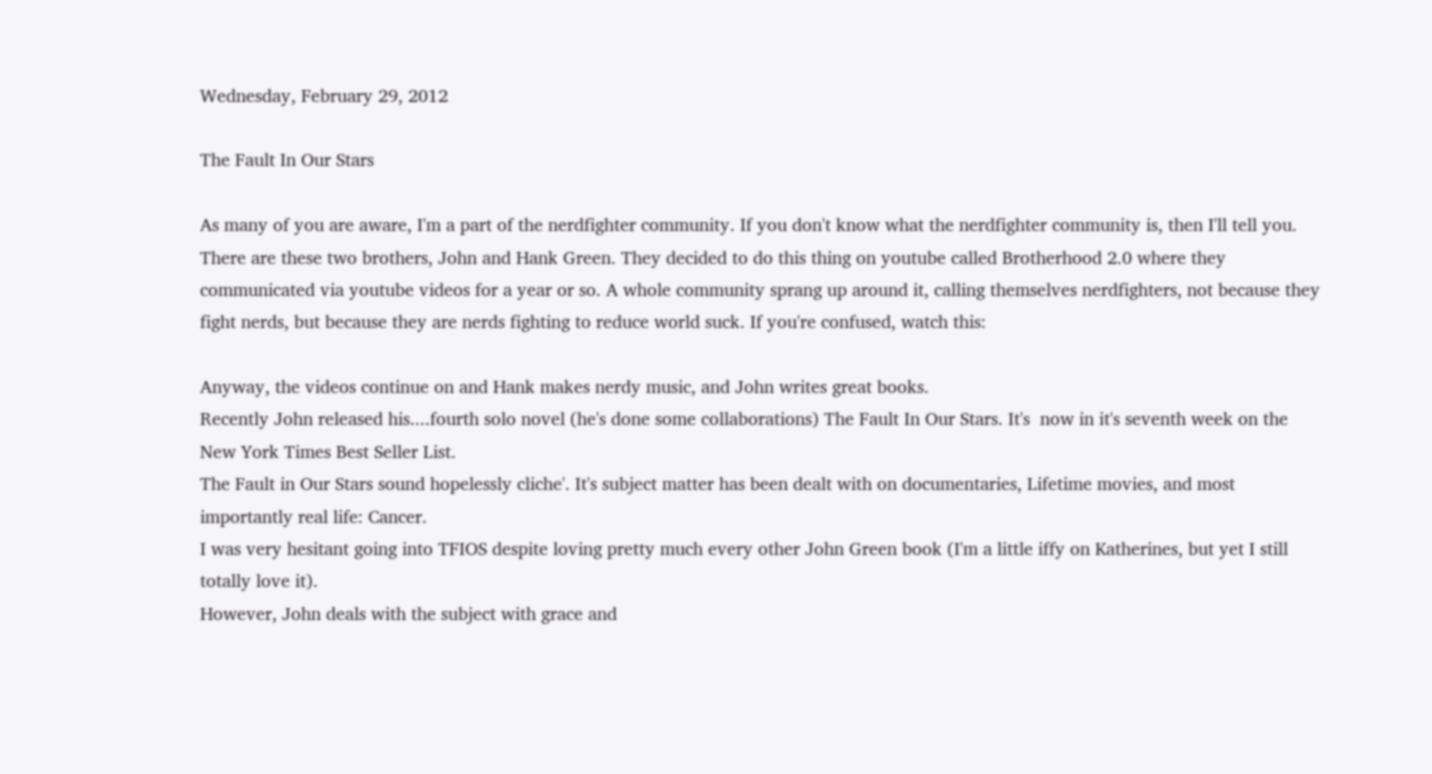Wednesday, February 29, 2012

The Fault In Our Stars

As many of you are aware, I'm a part of the nerdfighter community. If you don't know what the nerdfighter community is, then I'll tell you.
There are these two brothers, John and Hank Green. They decided to do this thing on youtube called Brotherhood 2.0 where they communicated via youtube videos for a year or so. A whole community sprang up around it, calling themselves nerdfighters, not because they fight nerds, but because they are nerds fighting to reduce world suck. If you're confused, watch this:

Anyway, the videos continue on and Hank makes nerdy music, and John writes great books.
Recently John released his....fourth solo novel (he's done some collaborations) The Fault In Our Stars. It's  now in it's seventh week on the New York Times Best Seller List.
The Fault in Our Stars sound hopelessly cliche'. It's subject matter has been dealt with on documentaries, Lifetime movies, and most importantly real life: Cancer.
I was very hesitant going into TFIOS despite loving pretty much every other John Green book (I'm a little iffy on Katherines, but yet I still totally love it).
However, John deals with the subject with grace and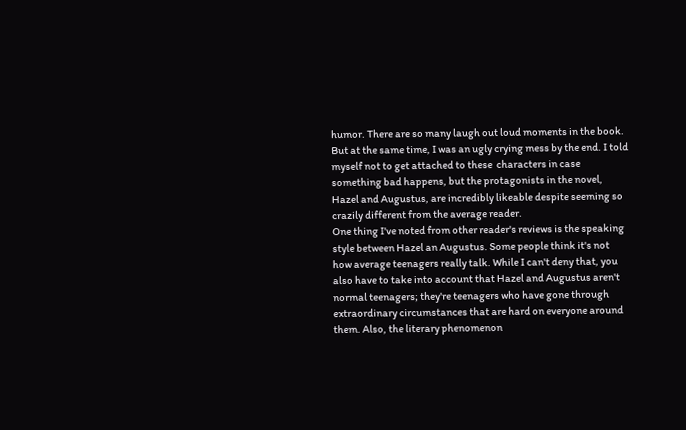humor. There are so many laugh out loud moments in the book. But at the same time, I was an ugly crying mess by the end. I told myself not to get attached to these  characters in case something bad happens, but the protagonists in the novel, Hazel and Augustus, are incredibly likeable despite seeming so crazily different from the average reader.
One thing I've noted from other reader's reviews is the speaking style between Hazel an Augustus. Some people think it's not how average teenagers really talk. While I can't deny that, you also have to take into account that Hazel and Augustus aren't normal teenagers; they're teenagers who have gone through extraordinary circumstances that are hard on everyone around them. Also, the literary phenomenon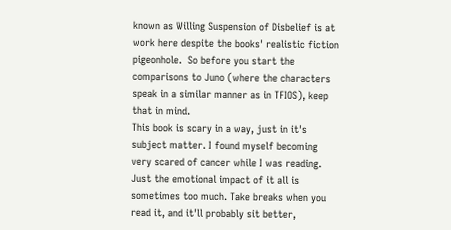known as Willing Suspension of Disbelief is at work here despite the books' realistic fiction pigeonhole.  So before you start the comparisons to Juno (where the characters speak in a similar manner as in TFIOS), keep that in mind.
This book is scary in a way, just in it's subject matter. I found myself becoming very scared of cancer while I was reading. Just the emotional impact of it all is sometimes too much. Take breaks when you read it, and it'll probably sit better,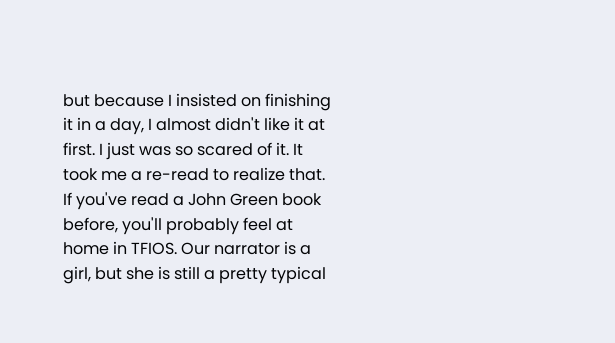but because I insisted on finishing it in a day, I almost didn't like it at first. I just was so scared of it. It took me a re-read to realize that.
If you've read a John Green book before, you'll probably feel at home in TFIOS. Our narrator is a girl, but she is still a pretty typical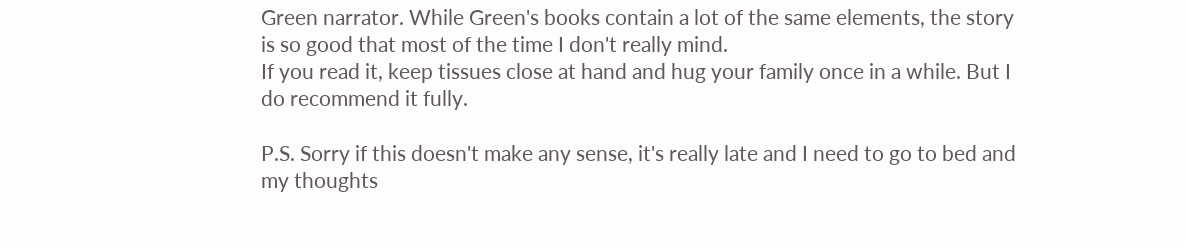Green narrator. While Green's books contain a lot of the same elements, the story is so good that most of the time I don't really mind.
If you read it, keep tissues close at hand and hug your family once in a while. But I do recommend it fully.

P.S. Sorry if this doesn't make any sense, it's really late and I need to go to bed and my thoughts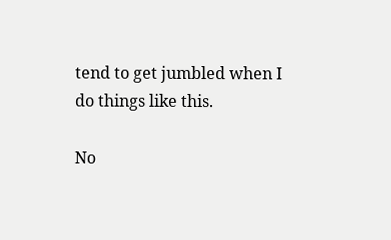tend to get jumbled when I do things like this.

No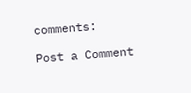comments:

Post a Comment